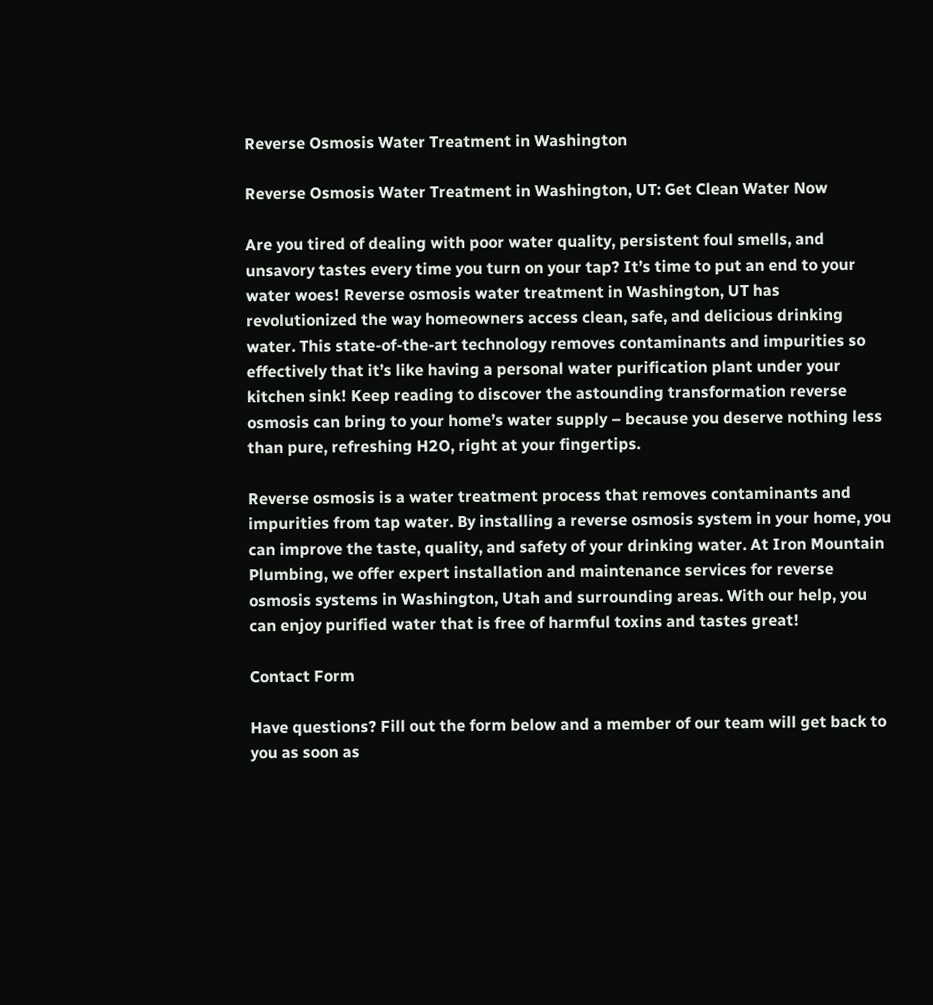Reverse Osmosis Water Treatment in Washington

Reverse Osmosis Water Treatment in Washington, UT: Get Clean Water Now

Are you tired of dealing with poor water quality, persistent foul smells, and unsavory tastes every time you turn on your tap? It’s time to put an end to your water woes! Reverse osmosis water treatment in Washington, UT has revolutionized the way homeowners access clean, safe, and delicious drinking water. This state-of-the-art technology removes contaminants and impurities so effectively that it’s like having a personal water purification plant under your kitchen sink! Keep reading to discover the astounding transformation reverse osmosis can bring to your home’s water supply – because you deserve nothing less than pure, refreshing H2O, right at your fingertips.

Reverse osmosis is a water treatment process that removes contaminants and impurities from tap water. By installing a reverse osmosis system in your home, you can improve the taste, quality, and safety of your drinking water. At Iron Mountain Plumbing, we offer expert installation and maintenance services for reverse osmosis systems in Washington, Utah and surrounding areas. With our help, you can enjoy purified water that is free of harmful toxins and tastes great!

Contact Form

Have questions? Fill out the form below and a member of our team will get back to you as soon as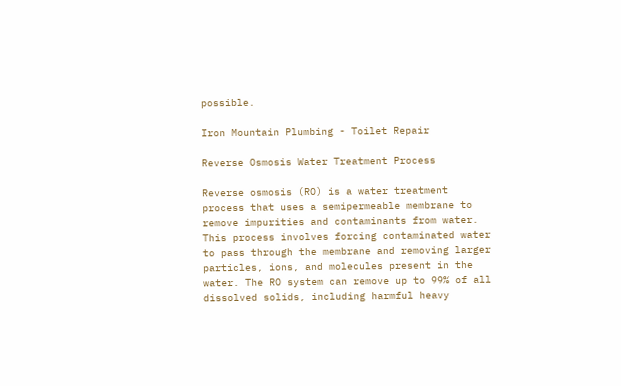possible.

Iron Mountain Plumbing - Toilet Repair

Reverse Osmosis Water Treatment Process

Reverse osmosis (RO) is a water treatment process that uses a semipermeable membrane to remove impurities and contaminants from water. This process involves forcing contaminated water to pass through the membrane and removing larger particles, ions, and molecules present in the water. The RO system can remove up to 99% of all dissolved solids, including harmful heavy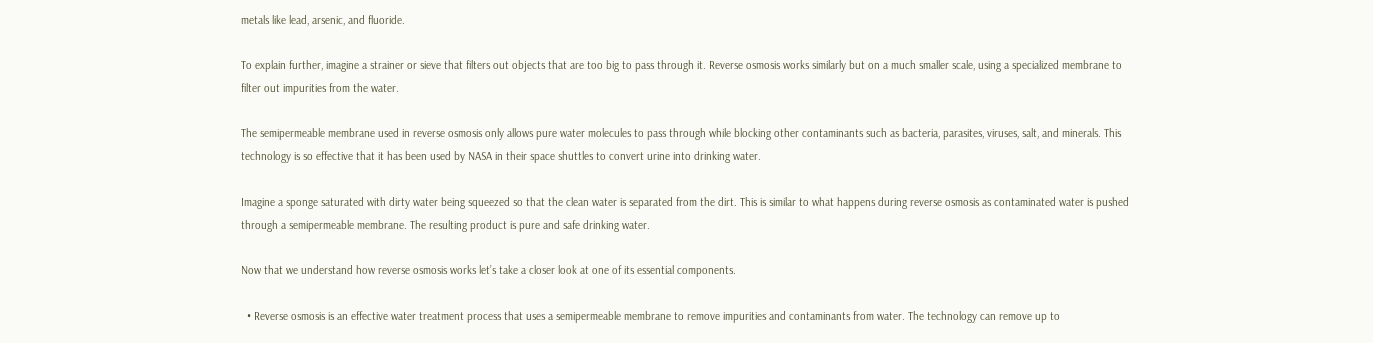metals like lead, arsenic, and fluoride.

To explain further, imagine a strainer or sieve that filters out objects that are too big to pass through it. Reverse osmosis works similarly but on a much smaller scale, using a specialized membrane to filter out impurities from the water.

The semipermeable membrane used in reverse osmosis only allows pure water molecules to pass through while blocking other contaminants such as bacteria, parasites, viruses, salt, and minerals. This technology is so effective that it has been used by NASA in their space shuttles to convert urine into drinking water.

Imagine a sponge saturated with dirty water being squeezed so that the clean water is separated from the dirt. This is similar to what happens during reverse osmosis as contaminated water is pushed through a semipermeable membrane. The resulting product is pure and safe drinking water.

Now that we understand how reverse osmosis works let’s take a closer look at one of its essential components.

  • Reverse osmosis is an effective water treatment process that uses a semipermeable membrane to remove impurities and contaminants from water. The technology can remove up to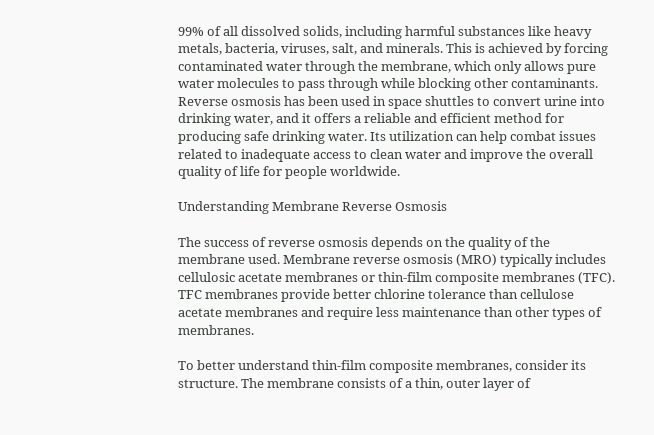99% of all dissolved solids, including harmful substances like heavy metals, bacteria, viruses, salt, and minerals. This is achieved by forcing contaminated water through the membrane, which only allows pure water molecules to pass through while blocking other contaminants. Reverse osmosis has been used in space shuttles to convert urine into drinking water, and it offers a reliable and efficient method for producing safe drinking water. Its utilization can help combat issues related to inadequate access to clean water and improve the overall quality of life for people worldwide.

Understanding Membrane Reverse Osmosis

The success of reverse osmosis depends on the quality of the membrane used. Membrane reverse osmosis (MRO) typically includes cellulosic acetate membranes or thin-film composite membranes (TFC). TFC membranes provide better chlorine tolerance than cellulose acetate membranes and require less maintenance than other types of membranes.

To better understand thin-film composite membranes, consider its structure. The membrane consists of a thin, outer layer of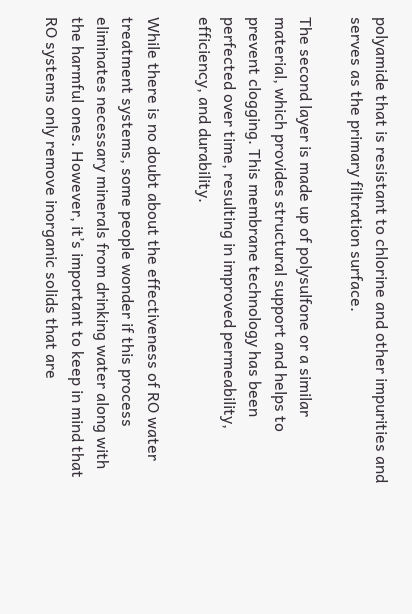polyamide that is resistant to chlorine and other impurities and serves as the primary filtration surface.

The second layer is made up of polysulfone or a similar material, which provides structural support and helps to prevent clogging. This membrane technology has been perfected over time, resulting in improved permeability, efficiency, and durability.

While there is no doubt about the effectiveness of RO water treatment systems, some people wonder if this process eliminates necessary minerals from drinking water along with the harmful ones. However, it’s important to keep in mind that RO systems only remove inorganic solids that are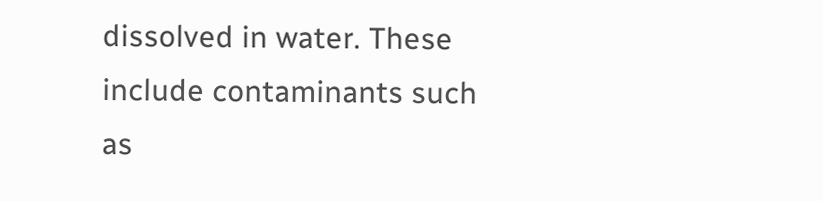dissolved in water. These include contaminants such as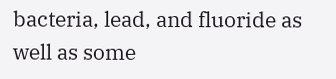bacteria, lead, and fluoride as well as some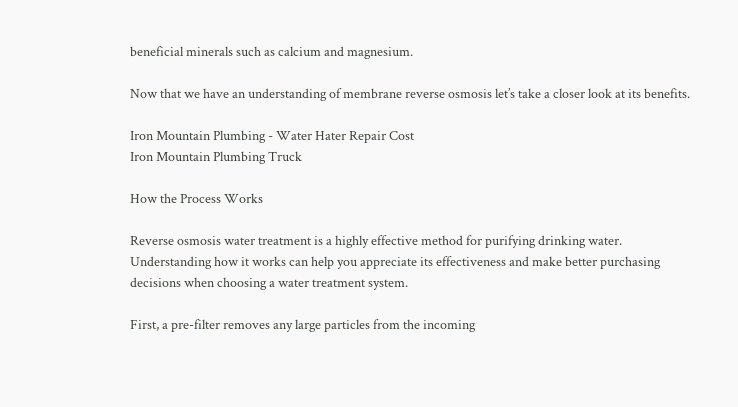beneficial minerals such as calcium and magnesium.

Now that we have an understanding of membrane reverse osmosis let’s take a closer look at its benefits.

Iron Mountain Plumbing - Water Hater Repair Cost
Iron Mountain Plumbing Truck

How the Process Works

Reverse osmosis water treatment is a highly effective method for purifying drinking water. Understanding how it works can help you appreciate its effectiveness and make better purchasing decisions when choosing a water treatment system.

First, a pre-filter removes any large particles from the incoming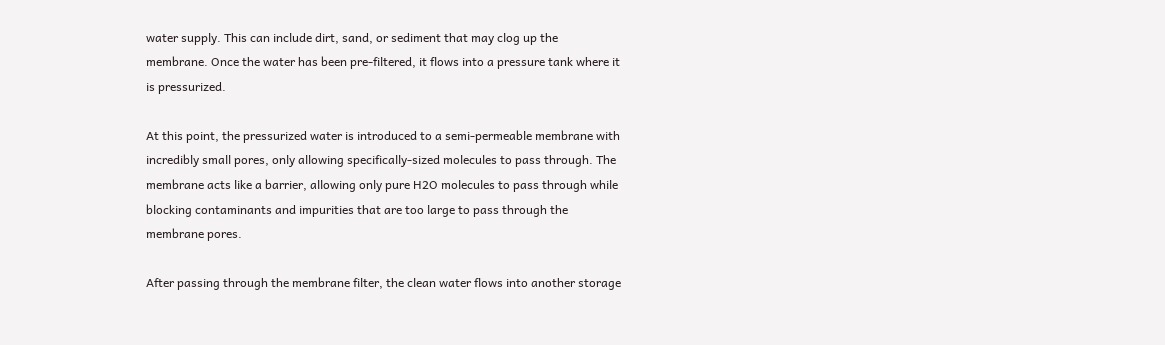water supply. This can include dirt, sand, or sediment that may clog up the membrane. Once the water has been pre-filtered, it flows into a pressure tank where it is pressurized.

At this point, the pressurized water is introduced to a semi-permeable membrane with incredibly small pores, only allowing specifically-sized molecules to pass through. The membrane acts like a barrier, allowing only pure H2O molecules to pass through while blocking contaminants and impurities that are too large to pass through the membrane pores.

After passing through the membrane filter, the clean water flows into another storage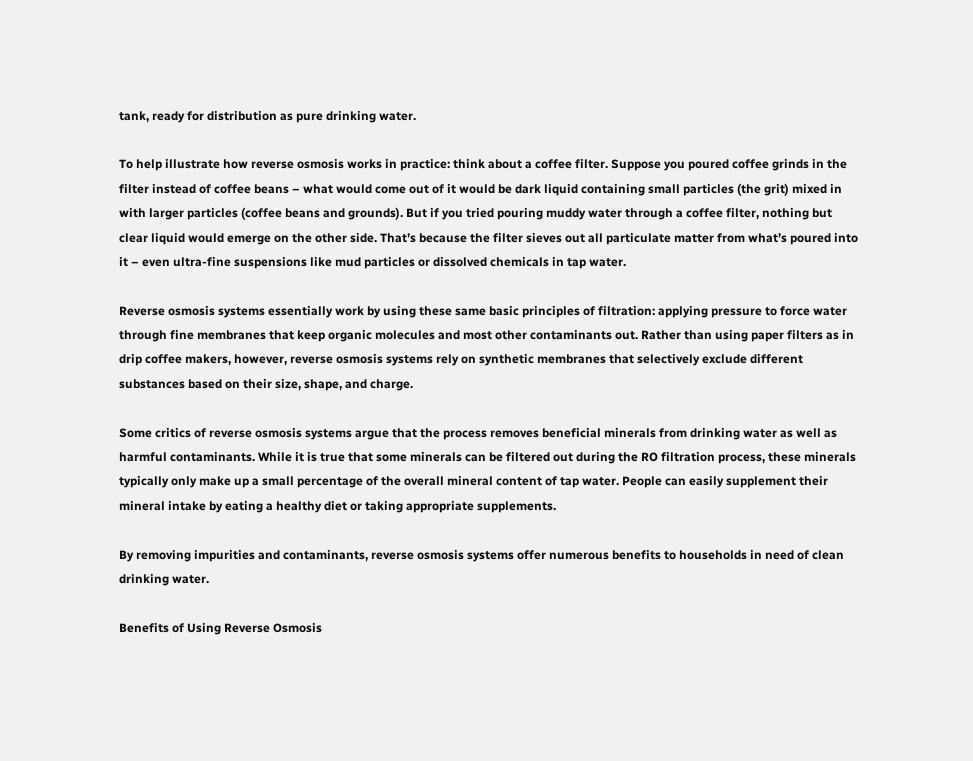tank, ready for distribution as pure drinking water.

To help illustrate how reverse osmosis works in practice: think about a coffee filter. Suppose you poured coffee grinds in the filter instead of coffee beans – what would come out of it would be dark liquid containing small particles (the grit) mixed in with larger particles (coffee beans and grounds). But if you tried pouring muddy water through a coffee filter, nothing but clear liquid would emerge on the other side. That’s because the filter sieves out all particulate matter from what’s poured into it – even ultra-fine suspensions like mud particles or dissolved chemicals in tap water.

Reverse osmosis systems essentially work by using these same basic principles of filtration: applying pressure to force water through fine membranes that keep organic molecules and most other contaminants out. Rather than using paper filters as in drip coffee makers, however, reverse osmosis systems rely on synthetic membranes that selectively exclude different substances based on their size, shape, and charge.

Some critics of reverse osmosis systems argue that the process removes beneficial minerals from drinking water as well as harmful contaminants. While it is true that some minerals can be filtered out during the RO filtration process, these minerals typically only make up a small percentage of the overall mineral content of tap water. People can easily supplement their mineral intake by eating a healthy diet or taking appropriate supplements.

By removing impurities and contaminants, reverse osmosis systems offer numerous benefits to households in need of clean drinking water.

Benefits of Using Reverse Osmosis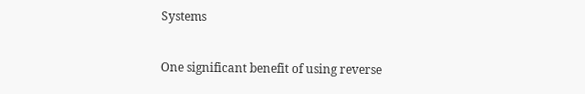Systems

One significant benefit of using reverse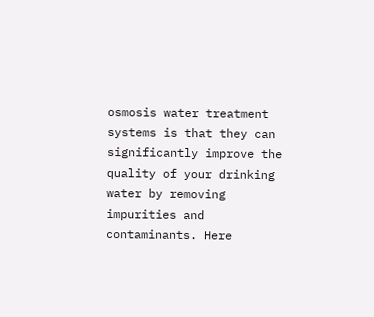osmosis water treatment systems is that they can significantly improve the quality of your drinking water by removing impurities and contaminants. Here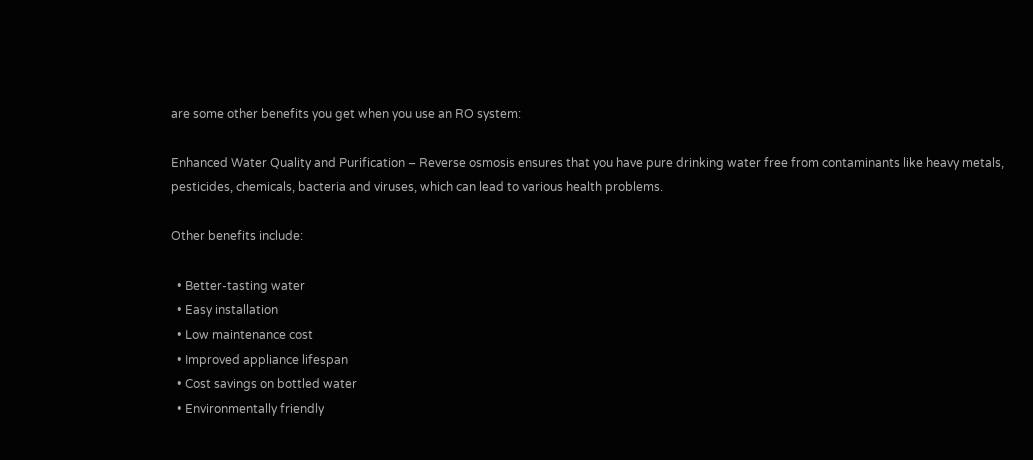are some other benefits you get when you use an RO system:

Enhanced Water Quality and Purification – Reverse osmosis ensures that you have pure drinking water free from contaminants like heavy metals, pesticides, chemicals, bacteria and viruses, which can lead to various health problems.

Other benefits include:

  • Better-tasting water
  • Easy installation
  • Low maintenance cost
  • Improved appliance lifespan
  • Cost savings on bottled water
  • Environmentally friendly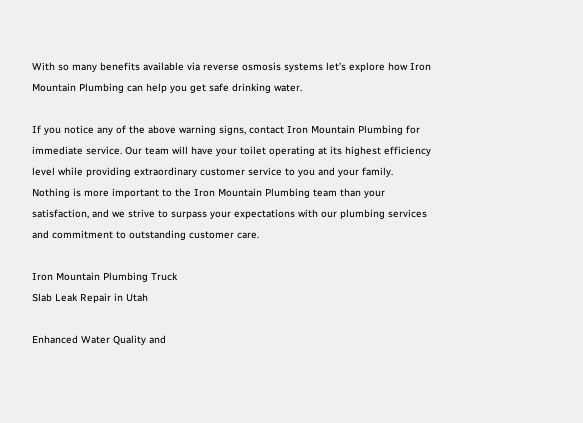With so many benefits available via reverse osmosis systems let’s explore how Iron Mountain Plumbing can help you get safe drinking water.

If you notice any of the above warning signs, contact Iron Mountain Plumbing for immediate service. Our team will have your toilet operating at its highest efficiency level while providing extraordinary customer service to you and your family.
Nothing is more important to the Iron Mountain Plumbing team than your satisfaction, and we strive to surpass your expectations with our plumbing services and commitment to outstanding customer care.

Iron Mountain Plumbing Truck
Slab Leak Repair in Utah

Enhanced Water Quality and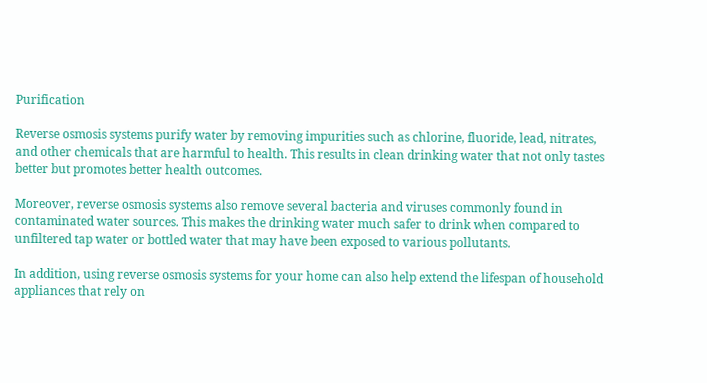Purification

Reverse osmosis systems purify water by removing impurities such as chlorine, fluoride, lead, nitrates, and other chemicals that are harmful to health. This results in clean drinking water that not only tastes better but promotes better health outcomes.

Moreover, reverse osmosis systems also remove several bacteria and viruses commonly found in contaminated water sources. This makes the drinking water much safer to drink when compared to unfiltered tap water or bottled water that may have been exposed to various pollutants.

In addition, using reverse osmosis systems for your home can also help extend the lifespan of household appliances that rely on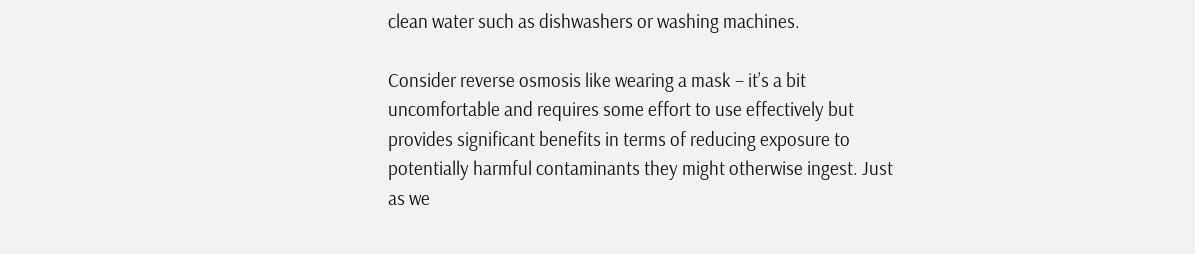clean water such as dishwashers or washing machines.

Consider reverse osmosis like wearing a mask – it’s a bit uncomfortable and requires some effort to use effectively but provides significant benefits in terms of reducing exposure to potentially harmful contaminants they might otherwise ingest. Just as we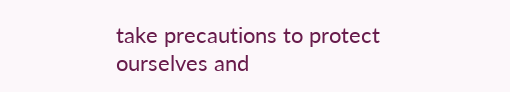take precautions to protect ourselves and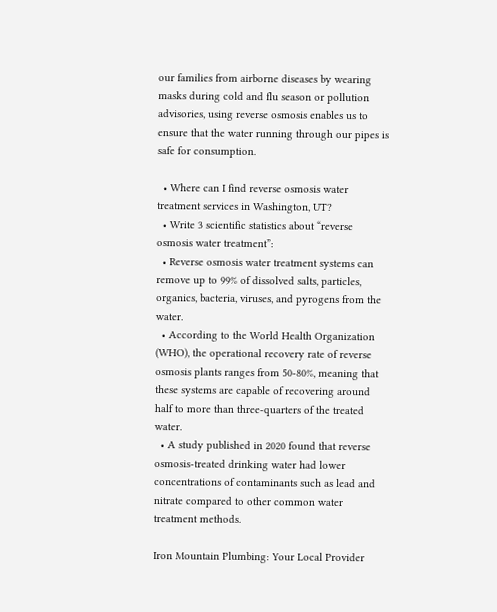our families from airborne diseases by wearing masks during cold and flu season or pollution advisories, using reverse osmosis enables us to ensure that the water running through our pipes is safe for consumption.

  • Where can I find reverse osmosis water treatment services in Washington, UT?
  • Write 3 scientific statistics about “reverse osmosis water treatment”:
  • Reverse osmosis water treatment systems can remove up to 99% of dissolved salts, particles, organics, bacteria, viruses, and pyrogens from the water.
  • According to the World Health Organization (WHO), the operational recovery rate of reverse osmosis plants ranges from 50-80%, meaning that these systems are capable of recovering around half to more than three-quarters of the treated water.
  • A study published in 2020 found that reverse osmosis-treated drinking water had lower concentrations of contaminants such as lead and nitrate compared to other common water treatment methods.

Iron Mountain Plumbing: Your Local Provider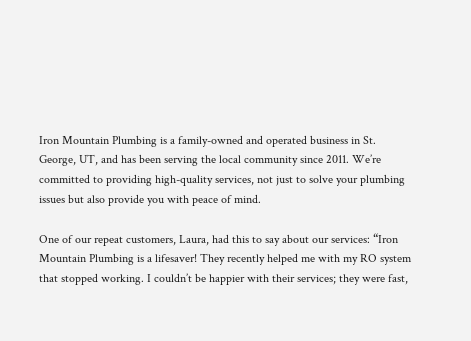Iron Mountain Plumbing is a family-owned and operated business in St. George, UT, and has been serving the local community since 2011. We’re committed to providing high-quality services, not just to solve your plumbing issues but also provide you with peace of mind.

One of our repeat customers, Laura, had this to say about our services: “Iron Mountain Plumbing is a lifesaver! They recently helped me with my RO system that stopped working. I couldn’t be happier with their services; they were fast,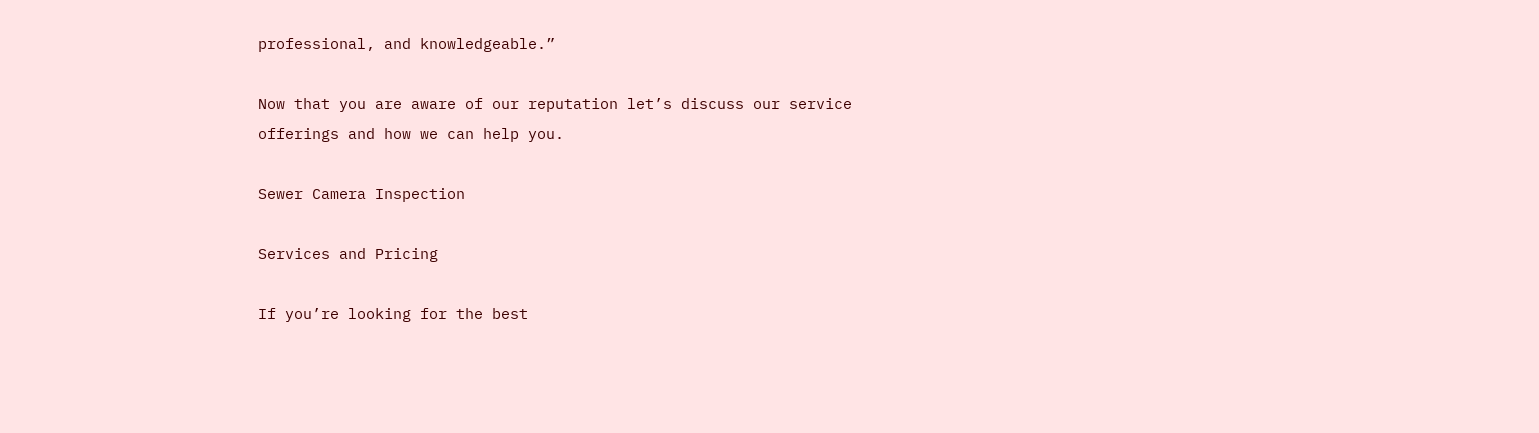professional, and knowledgeable.”

Now that you are aware of our reputation let’s discuss our service offerings and how we can help you.

Sewer Camera Inspection

Services and Pricing

If you’re looking for the best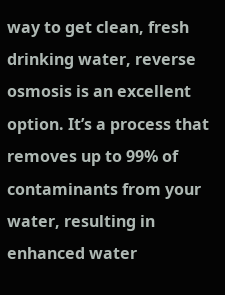way to get clean, fresh drinking water, reverse osmosis is an excellent option. It’s a process that removes up to 99% of contaminants from your water, resulting in enhanced water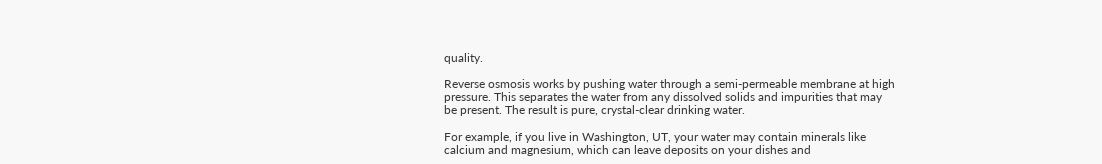quality.

Reverse osmosis works by pushing water through a semi-permeable membrane at high pressure. This separates the water from any dissolved solids and impurities that may be present. The result is pure, crystal-clear drinking water.

For example, if you live in Washington, UT, your water may contain minerals like calcium and magnesium, which can leave deposits on your dishes and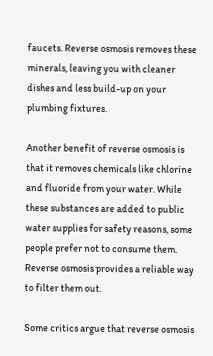faucets. Reverse osmosis removes these minerals, leaving you with cleaner dishes and less build-up on your plumbing fixtures.

Another benefit of reverse osmosis is that it removes chemicals like chlorine and fluoride from your water. While these substances are added to public water supplies for safety reasons, some people prefer not to consume them. Reverse osmosis provides a reliable way to filter them out.

Some critics argue that reverse osmosis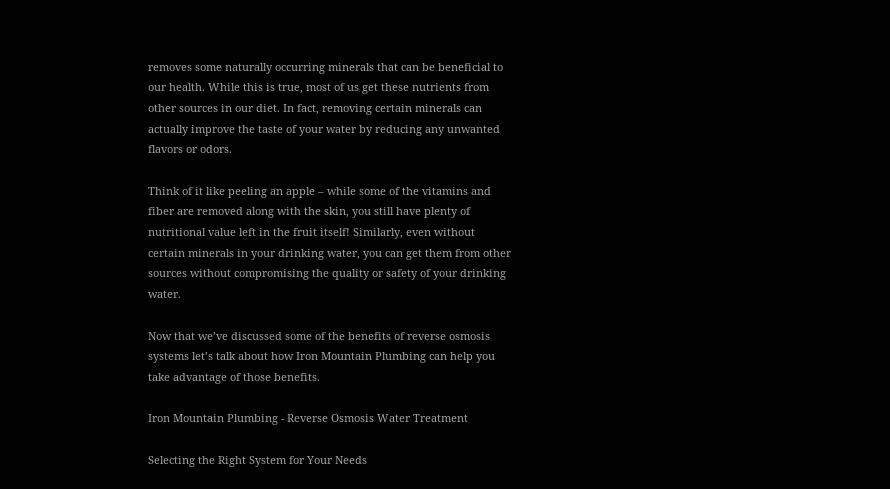removes some naturally occurring minerals that can be beneficial to our health. While this is true, most of us get these nutrients from other sources in our diet. In fact, removing certain minerals can actually improve the taste of your water by reducing any unwanted flavors or odors.

Think of it like peeling an apple – while some of the vitamins and fiber are removed along with the skin, you still have plenty of nutritional value left in the fruit itself! Similarly, even without certain minerals in your drinking water, you can get them from other sources without compromising the quality or safety of your drinking water.

Now that we’ve discussed some of the benefits of reverse osmosis systems let’s talk about how Iron Mountain Plumbing can help you take advantage of those benefits.

Iron Mountain Plumbing - Reverse Osmosis Water Treatment

Selecting the Right System for Your Needs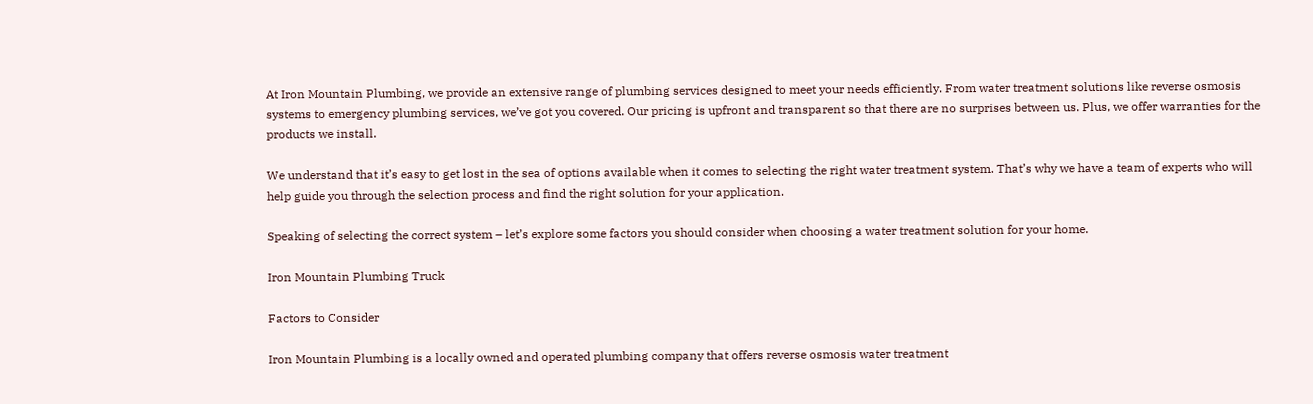At Iron Mountain Plumbing, we provide an extensive range of plumbing services designed to meet your needs efficiently. From water treatment solutions like reverse osmosis systems to emergency plumbing services, we’ve got you covered. Our pricing is upfront and transparent so that there are no surprises between us. Plus, we offer warranties for the products we install.

We understand that it’s easy to get lost in the sea of options available when it comes to selecting the right water treatment system. That’s why we have a team of experts who will help guide you through the selection process and find the right solution for your application.

Speaking of selecting the correct system – let’s explore some factors you should consider when choosing a water treatment solution for your home.

Iron Mountain Plumbing Truck

Factors to Consider

Iron Mountain Plumbing is a locally owned and operated plumbing company that offers reverse osmosis water treatment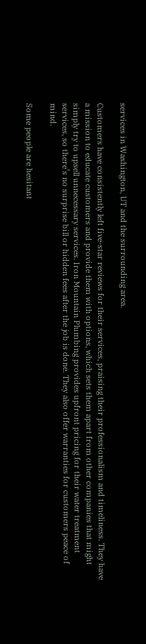services in Washington, UT and the surrounding area.

Customers have consistently left five-star reviews for their services, praising their professionalism and timeliness. They have a mission to educate customers and provide them with options, which sets them apart from other companies that might simply try to upsell unnecessary services. Iron Mountain Plumbing provides upfront pricing for their water treatment services, so there’s no surprise bill or hidden fees after the job is done. They also offer warranties for customers peace of mind.

Some people are hesitant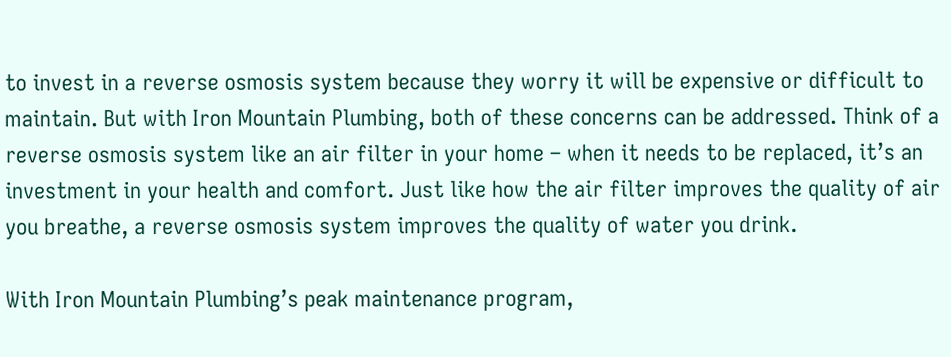to invest in a reverse osmosis system because they worry it will be expensive or difficult to maintain. But with Iron Mountain Plumbing, both of these concerns can be addressed. Think of a reverse osmosis system like an air filter in your home – when it needs to be replaced, it’s an investment in your health and comfort. Just like how the air filter improves the quality of air you breathe, a reverse osmosis system improves the quality of water you drink.

With Iron Mountain Plumbing’s peak maintenance program,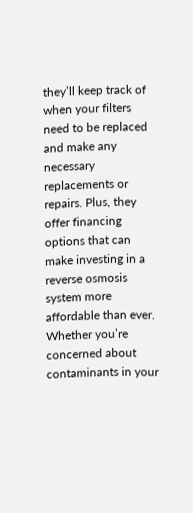they’ll keep track of when your filters need to be replaced and make any necessary replacements or repairs. Plus, they offer financing options that can make investing in a reverse osmosis system more affordable than ever. Whether you’re concerned about contaminants in your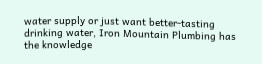water supply or just want better-tasting drinking water, Iron Mountain Plumbing has the knowledge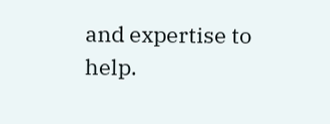and expertise to help.